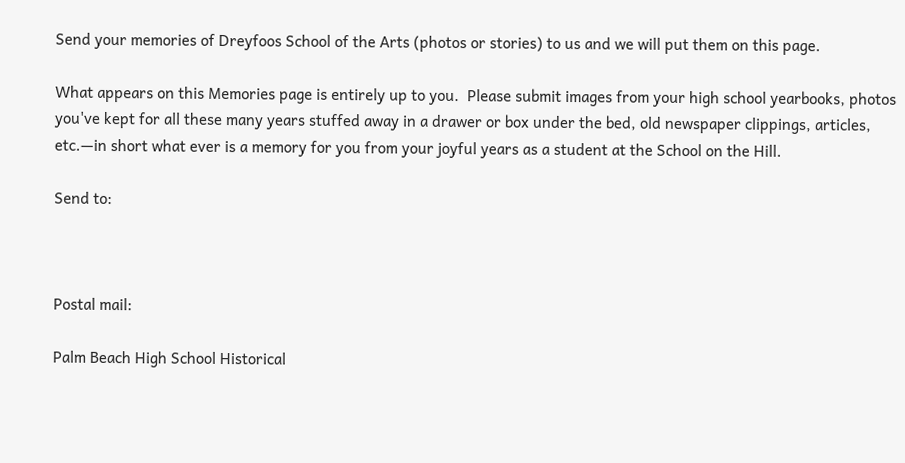Send your memories of Dreyfoos School of the Arts (photos or stories) to us and we will put them on this page.

What appears on this Memories page is entirely up to you.  Please submit images from your high school yearbooks, photos you've kept for all these many years stuffed away in a drawer or box under the bed, old newspaper clippings, articles, etc.—in short what ever is a memory for you from your joyful years as a student at the School on the Hill.

Send to:



Postal mail:

Palm Beach High School Historical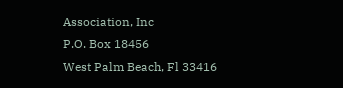Association, Inc
P.O. Box 18456
West Palm Beach, Fl 33416